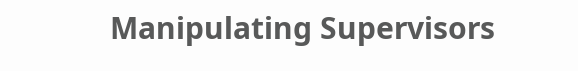Manipulating Supervisors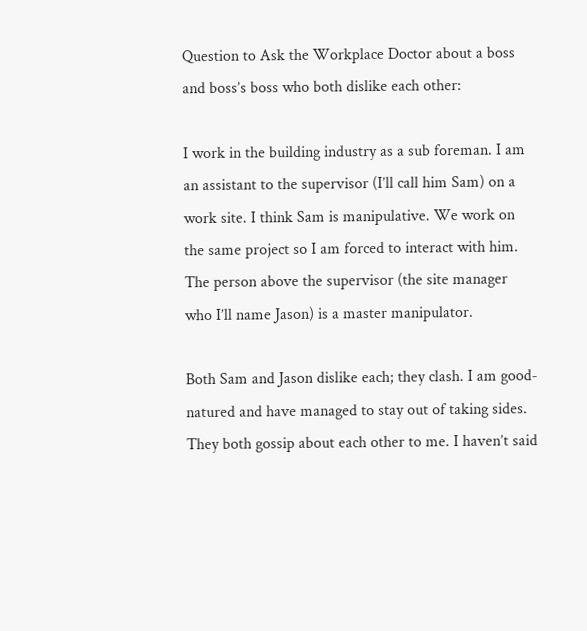Question to Ask the Workplace Doctor about a boss and boss’s boss who both dislike each other:

I work in the building industry as a sub foreman. I am an assistant to the supervisor (I’ll call him Sam) on a work site. I think Sam is manipulative. We work on the same project so I am forced to interact with him. The person above the supervisor (the site manager who I’ll name Jason) is a master manipulator.

Both Sam and Jason dislike each; they clash. I am good-natured and have managed to stay out of taking sides. They both gossip about each other to me. I haven’t said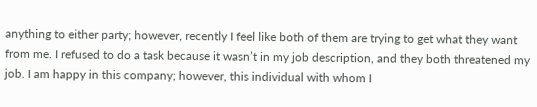anything to either party; however, recently I feel like both of them are trying to get what they want from me. I refused to do a task because it wasn’t in my job description, and they both threatened my job. I am happy in this company; however, this individual with whom I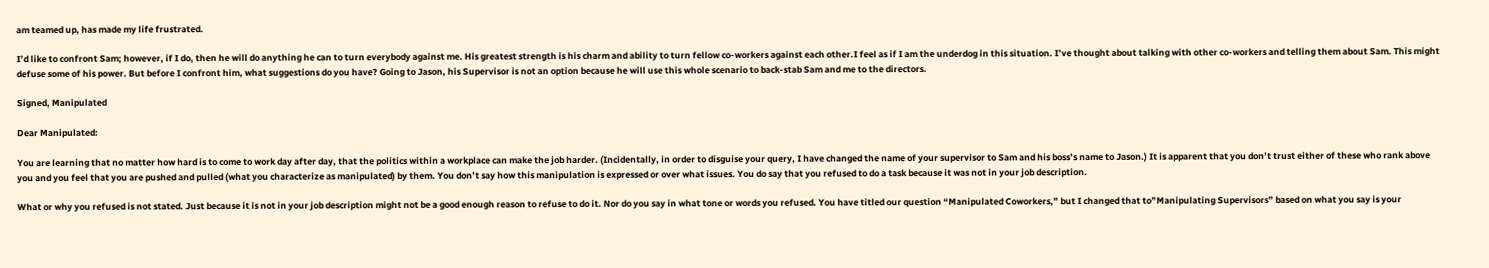am teamed up, has made my life frustrated.

I’d like to confront Sam; however, if I do, then he will do anything he can to turn everybody against me. His greatest strength is his charm and ability to turn fellow co-workers against each other.I feel as if I am the underdog in this situation. I’ve thought about talking with other co-workers and telling them about Sam. This might defuse some of his power. But before I confront him, what suggestions do you have? Going to Jason, his Supervisor is not an option because he will use this whole scenario to back-stab Sam and me to the directors.

Signed, Manipulated

Dear Manipulated:

You are learning that no matter how hard is to come to work day after day, that the politics within a workplace can make the job harder. (Incidentally, in order to disguise your query, I have changed the name of your supervisor to Sam and his boss’s name to Jason.) It is apparent that you don’t trust either of these who rank above you and you feel that you are pushed and pulled (what you characterize as manipulated) by them. You don’t say how this manipulation is expressed or over what issues. You do say that you refused to do a task because it was not in your job description.

What or why you refused is not stated. Just because it is not in your job description might not be a good enough reason to refuse to do it. Nor do you say in what tone or words you refused. You have titled our question “Manipulated Coworkers,” but I changed that to”Manipulating Supervisors” based on what you say is your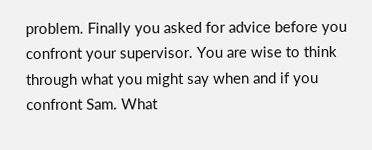problem. Finally you asked for advice before you confront your supervisor. You are wise to think through what you might say when and if you confront Sam. What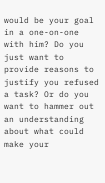would be your goal in a one-on-one with him? Do you just want to provide reasons to justify you refused a task? Or do you want to hammer out an understanding about what could make your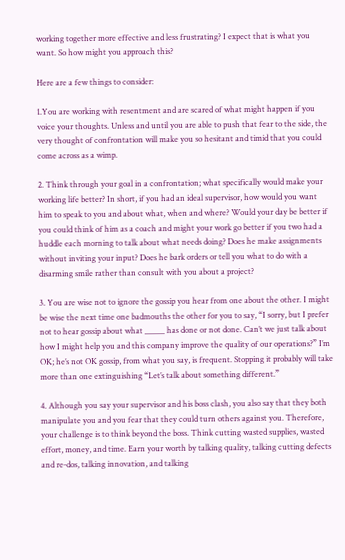working together more effective and less frustrating? I expect that is what you want. So how might you approach this?

Here are a few things to consider:

1.You are working with resentment and are scared of what might happen if you voice your thoughts. Unless and until you are able to push that fear to the side, the very thought of confrontation will make you so hesitant and timid that you could come across as a wimp.

2. Think through your goal in a confrontation; what specifically would make your working life better? In short, if you had an ideal supervisor, how would you want him to speak to you and about what, when and where? Would your day be better if you could think of him as a coach and might your work go better if you two had a huddle each morning to talk about what needs doing? Does he make assignments without inviting your input? Does he bark orders or tell you what to do with a disarming smile rather than consult with you about a project?

3. You are wise not to ignore the gossip you hear from one about the other. I might be wise the next time one badmouths the other for you to say, “I sorry, but I prefer not to hear gossip about what _____ has done or not done. Can’t we just talk about how I might help you and this company improve the quality of our operations?” I’m OK; he’s not OK gossip, from what you say, is frequent. Stopping it probably will take more than one extinguishing “Let’s talk about something different.”

4. Although you say your supervisor and his boss clash, you also say that they both manipulate you and you fear that they could turn others against you. Therefore, your challenge is to think beyond the boss. Think cutting wasted supplies, wasted effort, money, and time. Earn your worth by talking quality, talking cutting defects and re-dos, talking innovation, and talking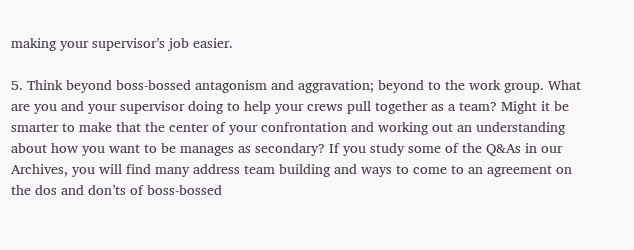making your supervisor’s job easier.

5. Think beyond boss-bossed antagonism and aggravation; beyond to the work group. What are you and your supervisor doing to help your crews pull together as a team? Might it be smarter to make that the center of your confrontation and working out an understanding about how you want to be manages as secondary? If you study some of the Q&As in our Archives, you will find many address team building and ways to come to an agreement on the dos and don’ts of boss-bossed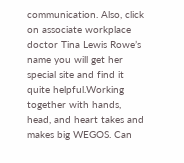communication. Also, click on associate workplace doctor Tina Lewis Rowe’s name you will get her special site and find it quite helpful.Working together with hands, head, and heart takes and makes big WEGOS. Can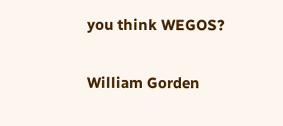you think WEGOS?

William Gorden